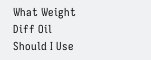What Weight Diff Oil Should I Use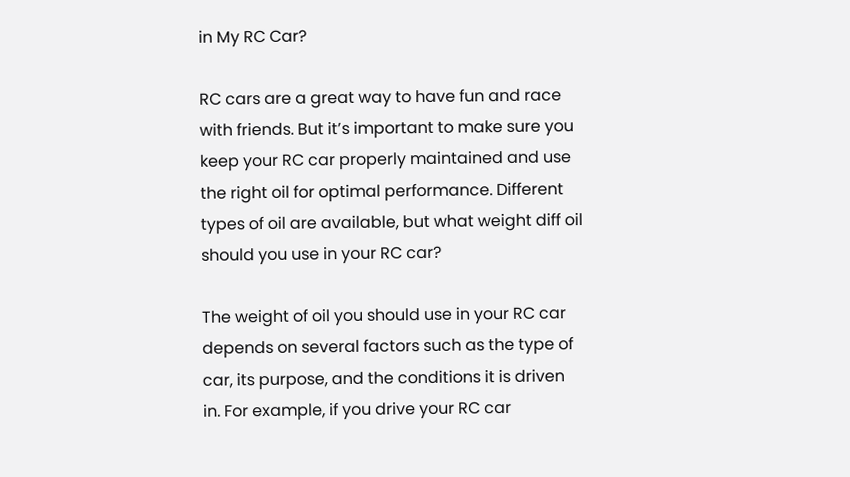in My RC Car?

RC cars are a great way to have fun and race with friends. But it’s important to make sure you keep your RC car properly maintained and use the right oil for optimal performance. Different types of oil are available, but what weight diff oil should you use in your RC car?

The weight of oil you should use in your RC car depends on several factors such as the type of car, its purpose, and the conditions it is driven in. For example, if you drive your RC car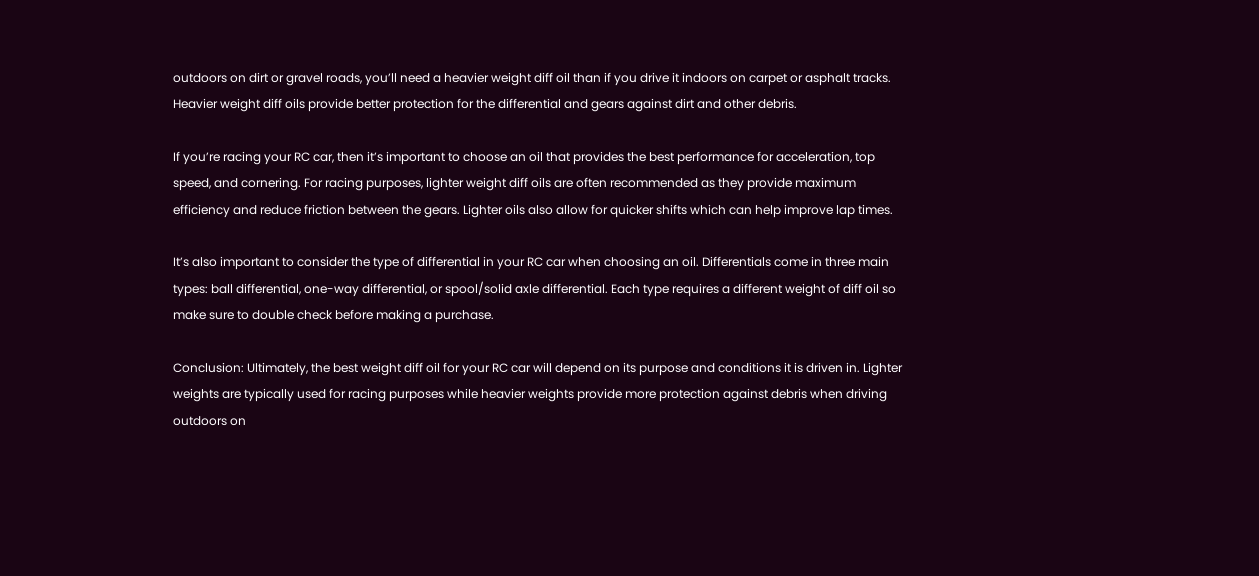outdoors on dirt or gravel roads, you’ll need a heavier weight diff oil than if you drive it indoors on carpet or asphalt tracks. Heavier weight diff oils provide better protection for the differential and gears against dirt and other debris.

If you’re racing your RC car, then it’s important to choose an oil that provides the best performance for acceleration, top speed, and cornering. For racing purposes, lighter weight diff oils are often recommended as they provide maximum efficiency and reduce friction between the gears. Lighter oils also allow for quicker shifts which can help improve lap times.

It’s also important to consider the type of differential in your RC car when choosing an oil. Differentials come in three main types: ball differential, one-way differential, or spool/solid axle differential. Each type requires a different weight of diff oil so make sure to double check before making a purchase.

Conclusion: Ultimately, the best weight diff oil for your RC car will depend on its purpose and conditions it is driven in. Lighter weights are typically used for racing purposes while heavier weights provide more protection against debris when driving outdoors on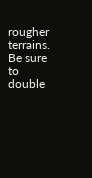rougher terrains. Be sure to double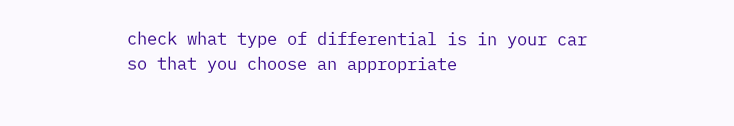check what type of differential is in your car so that you choose an appropriate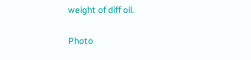weight of diff oil.

Photo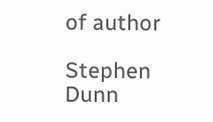of author

Stephen Dunn